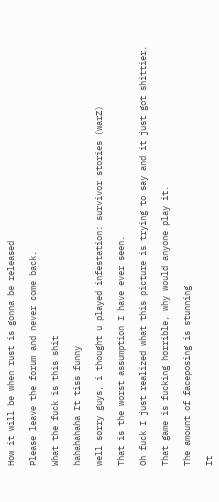How it will be when rust is gonna be released

Please leave the forum and never come back.

What the fuck is this shit

hahahahaha It tiss funny

well sorry guys, i thought u played infestation: survivor stories (warZ)

That is the worst assumption I have ever seen.

Oh fuck I just realized what this picture is trying to say and it just got shittier.

That game is fucking horrible, why would anyone play it.

The amount of faceposing is stunning

It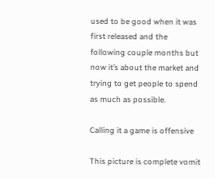used to be good when it was first released and the following couple months but now it’s about the market and trying to get people to spend as much as possible.

Calling it a game is offensive

This picture is complete vomit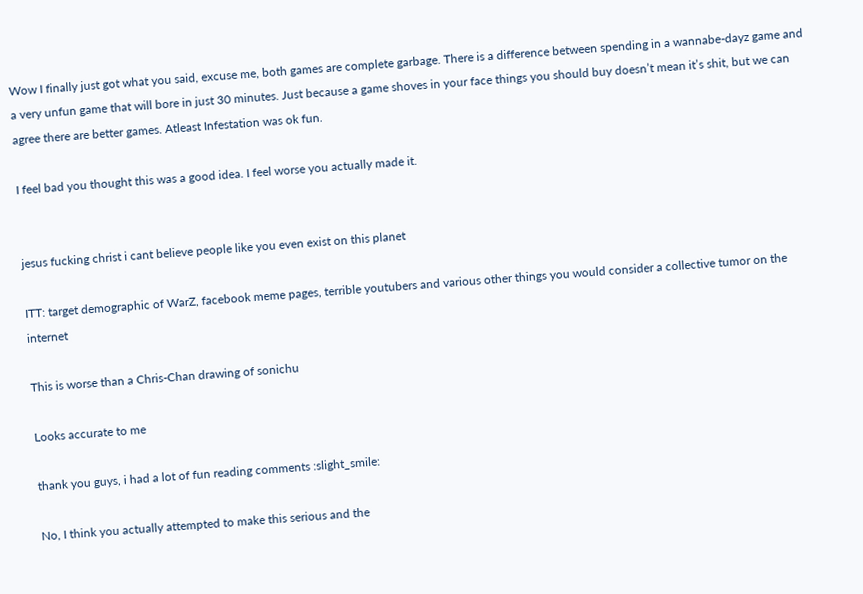Wow I finally just got what you said, excuse me, both games are complete garbage. There is a difference between spending in a wannabe-dayz game and a very unfun game that will bore in just 30 minutes. Just because a game shoves in your face things you should buy doesn’t mean it’s shit, but we can agree there are better games. Atleast Infestation was ok fun.

I feel bad you thought this was a good idea. I feel worse you actually made it.


jesus fucking christ i cant believe people like you even exist on this planet

ITT: target demographic of WarZ, facebook meme pages, terrible youtubers and various other things you would consider a collective tumor on the internet

This is worse than a Chris-Chan drawing of sonichu

Looks accurate to me

thank you guys, i had a lot of fun reading comments :slight_smile:

No, I think you actually attempted to make this serious and the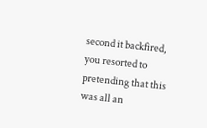second it backfired, you resorted to pretending that this was all an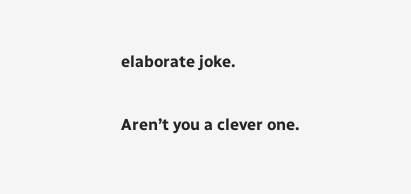elaborate joke.

Aren’t you a clever one.